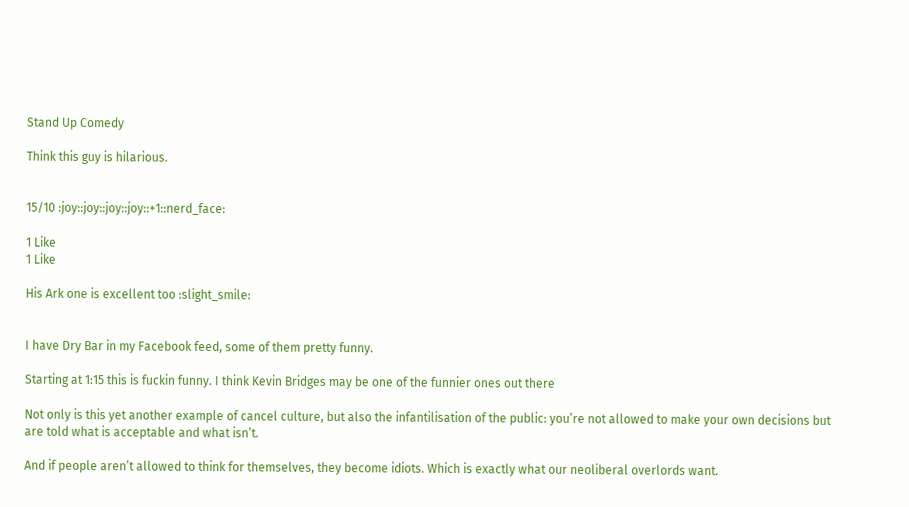Stand Up Comedy

Think this guy is hilarious.


15/10 :joy::joy::joy::joy::+1::nerd_face:

1 Like
1 Like

His Ark one is excellent too :slight_smile:


I have Dry Bar in my Facebook feed, some of them pretty funny.

Starting at 1:15 this is fuckin funny. I think Kevin Bridges may be one of the funnier ones out there

Not only is this yet another example of cancel culture, but also the infantilisation of the public: you’re not allowed to make your own decisions but are told what is acceptable and what isn’t.

And if people aren’t allowed to think for themselves, they become idiots. Which is exactly what our neoliberal overlords want.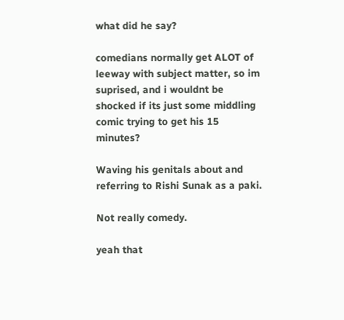what did he say?

comedians normally get ALOT of leeway with subject matter, so im suprised, and i wouldnt be shocked if its just some middling comic trying to get his 15 minutes?

Waving his genitals about and referring to Rishi Sunak as a paki.

Not really comedy.

yeah that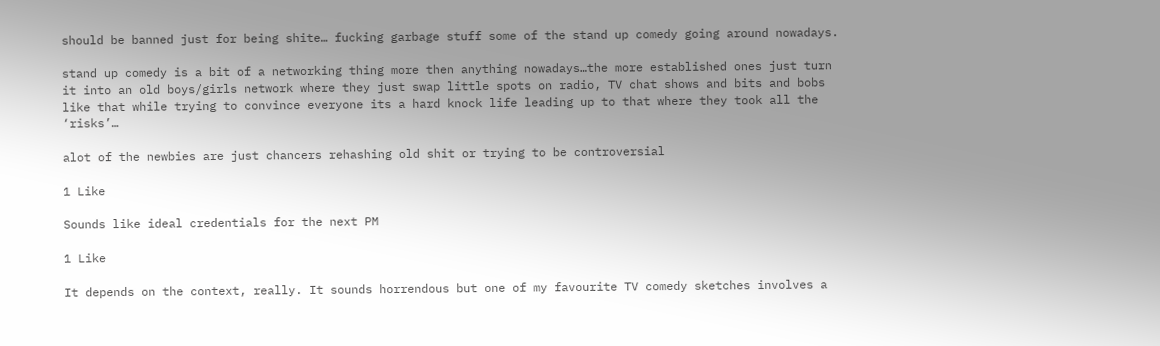should be banned just for being shite… fucking garbage stuff some of the stand up comedy going around nowadays.

stand up comedy is a bit of a networking thing more then anything nowadays…the more established ones just turn it into an old boys/girls network where they just swap little spots on radio, TV chat shows and bits and bobs like that while trying to convince everyone its a hard knock life leading up to that where they took all the ‘risks’…

alot of the newbies are just chancers rehashing old shit or trying to be controversial

1 Like

Sounds like ideal credentials for the next PM

1 Like

It depends on the context, really. It sounds horrendous but one of my favourite TV comedy sketches involves a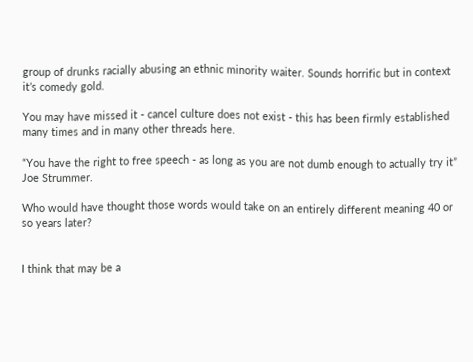group of drunks racially abusing an ethnic minority waiter. Sounds horrific but in context it’s comedy gold.

You may have missed it - cancel culture does not exist - this has been firmly established many times and in many other threads here.

“You have the right to free speech - as long as you are not dumb enough to actually try it” Joe Strummer.

Who would have thought those words would take on an entirely different meaning 40 or so years later?


I think that may be a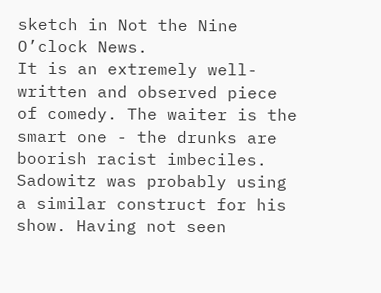sketch in Not the Nine O’clock News.
It is an extremely well-written and observed piece of comedy. The waiter is the smart one - the drunks are boorish racist imbeciles. Sadowitz was probably using a similar construct for his show. Having not seen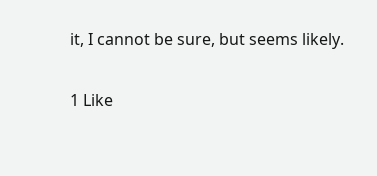it, I cannot be sure, but seems likely.

1 Like